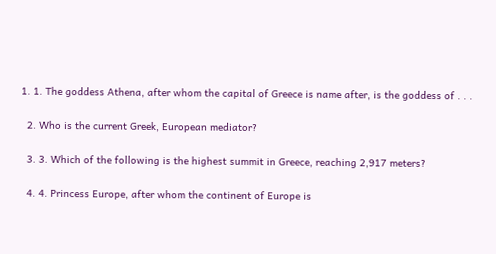1. 1. The goddess Athena, after whom the capital of Greece is name after, is the goddess of . . .

  2. Who is the current Greek, European mediator?

  3. 3. Which of the following is the highest summit in Greece, reaching 2,917 meters?

  4. 4. Princess Europe, after whom the continent of Europe is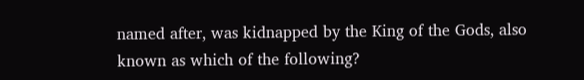named after, was kidnapped by the King of the Gods, also known as which of the following?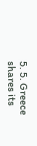5. 5. Greece shares its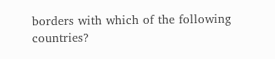borders with which of the following countries?